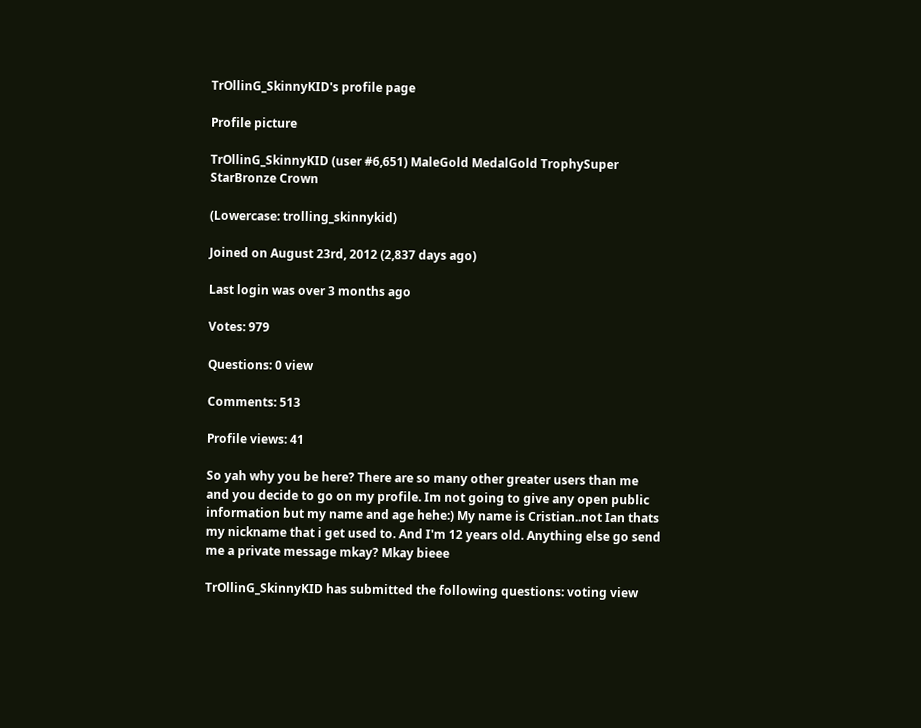TrOllinG_SkinnyKID's profile page

Profile picture

TrOllinG_SkinnyKID (user #6,651) MaleGold MedalGold TrophySuper StarBronze Crown

(Lowercase: trolling_skinnykid)

Joined on August 23rd, 2012 (2,837 days ago)

Last login was over 3 months ago

Votes: 979

Questions: 0 view

Comments: 513

Profile views: 41

So yah why you be here? There are so many other greater users than me and you decide to go on my profile. Im not going to give any open public information but my name and age hehe:) My name is Cristian..not Ian thats my nickname that i get used to. And I'm 12 years old. Anything else go send me a private message mkay? Mkay bieee

TrOllinG_SkinnyKID has submitted the following questions: voting view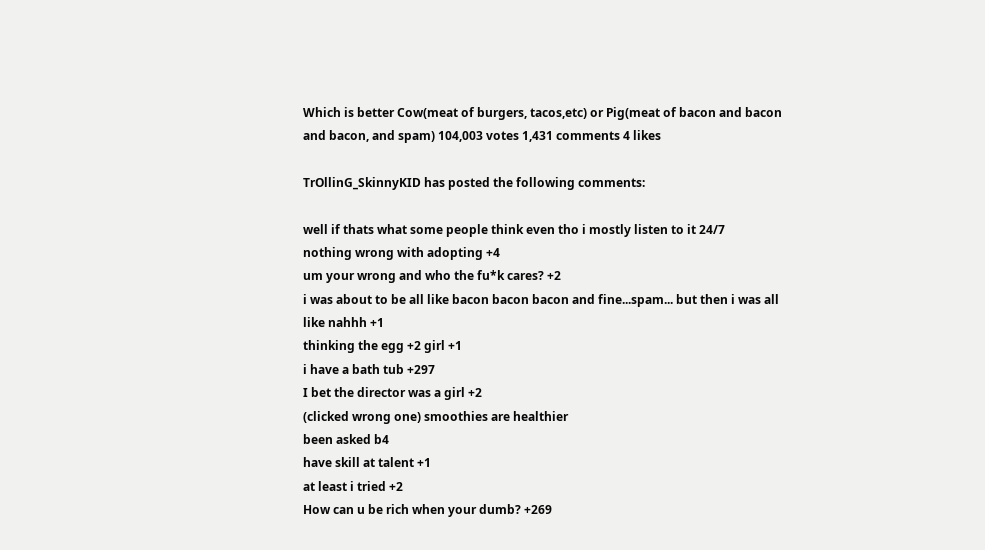Which is better Cow(meat of burgers, tacos,etc) or Pig(meat of bacon and bacon and bacon, and spam) 104,003 votes 1,431 comments 4 likes

TrOllinG_SkinnyKID has posted the following comments:

well if thats what some people think even tho i mostly listen to it 24/7
nothing wrong with adopting +4
um your wrong and who the fu*k cares? +2
i was about to be all like bacon bacon bacon and fine...spam... but then i was all like nahhh +1
thinking the egg +2 girl +1
i have a bath tub +297
I bet the director was a girl +2
(clicked wrong one) smoothies are healthier
been asked b4
have skill at talent +1
at least i tried +2
How can u be rich when your dumb? +269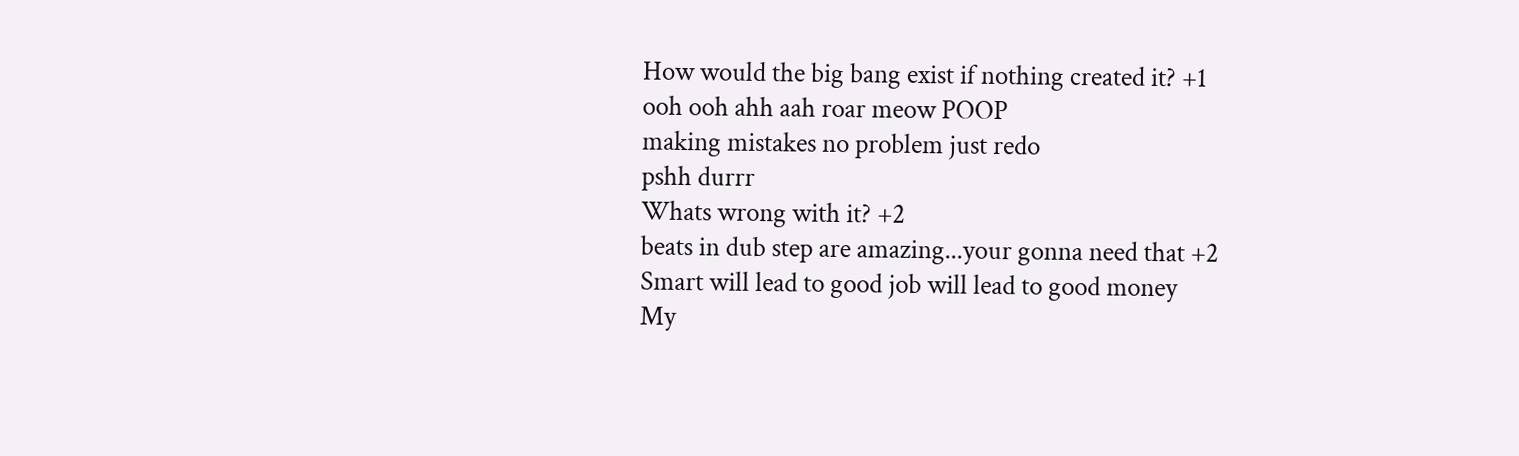How would the big bang exist if nothing created it? +1
ooh ooh ahh aah roar meow POOP
making mistakes no problem just redo
pshh durrr
Whats wrong with it? +2
beats in dub step are amazing...your gonna need that +2
Smart will lead to good job will lead to good money
My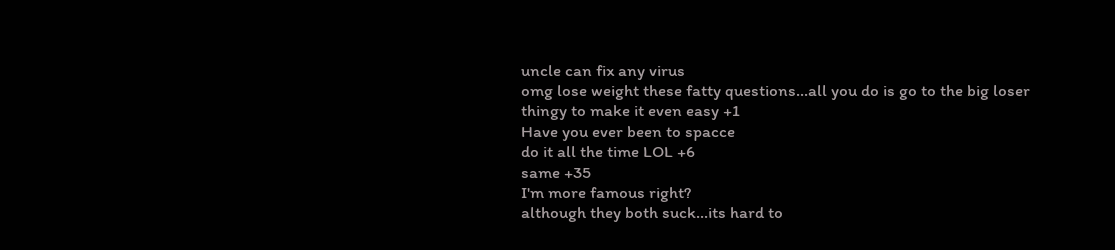uncle can fix any virus
omg lose weight these fatty questions...all you do is go to the big loser thingy to make it even easy +1
Have you ever been to spacce
do it all the time LOL +6
same +35
I'm more famous right?
although they both suck...its hard to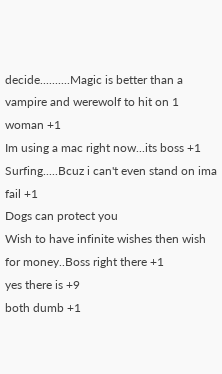decide..........Magic is better than a vampire and werewolf to hit on 1 woman +1
Im using a mac right now...its boss +1
Surfing.....Bcuz i can't even stand on ima fail +1
Dogs can protect you
Wish to have infinite wishes then wish for money..Boss right there +1
yes there is +9
both dumb +1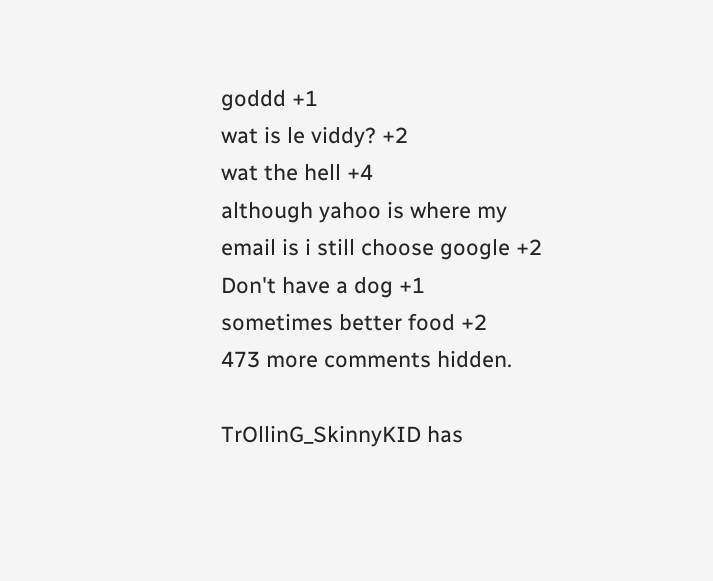goddd +1
wat is le viddy? +2
wat the hell +4
although yahoo is where my email is i still choose google +2
Don't have a dog +1
sometimes better food +2
473 more comments hidden.

TrOllinG_SkinnyKID has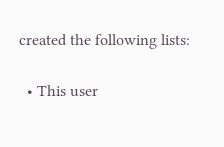created the following lists:

  • This user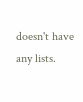doesn't have any lists.